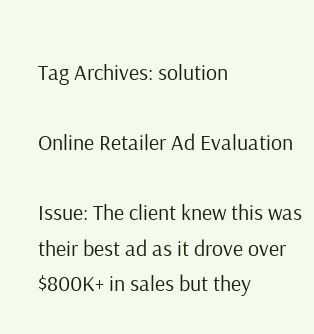Tag Archives: solution

Online Retailer Ad Evaluation

Issue: The client knew this was their best ad as it drove over $800K+ in sales but they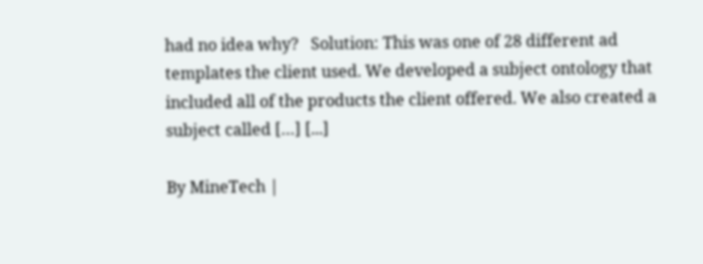had no idea why?   Solution: This was one of 28 different ad templates the client used. We developed a subject ontology that included all of the products the client offered. We also created a subject called […] [...]

By MineTech |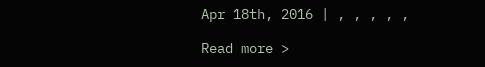Apr 18th, 2016 | , , , , ,

Read more >